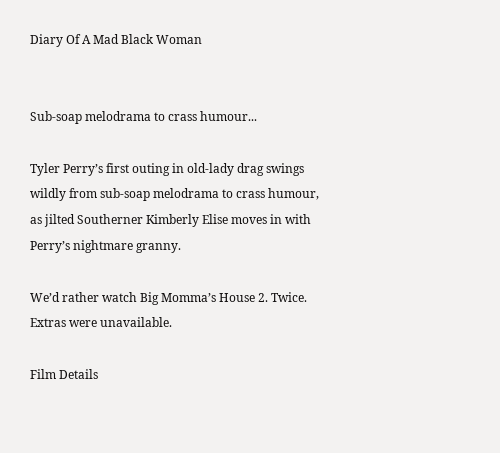Diary Of A Mad Black Woman


Sub-soap melodrama to crass humour...

Tyler Perry’s first outing in old-lady drag swings wildly from sub-soap melodrama to crass humour, as jilted Southerner Kimberly Elise moves in with Perry’s nightmare granny.

We’d rather watch Big Momma’s House 2. Twice. Extras were unavailable.

Film Details